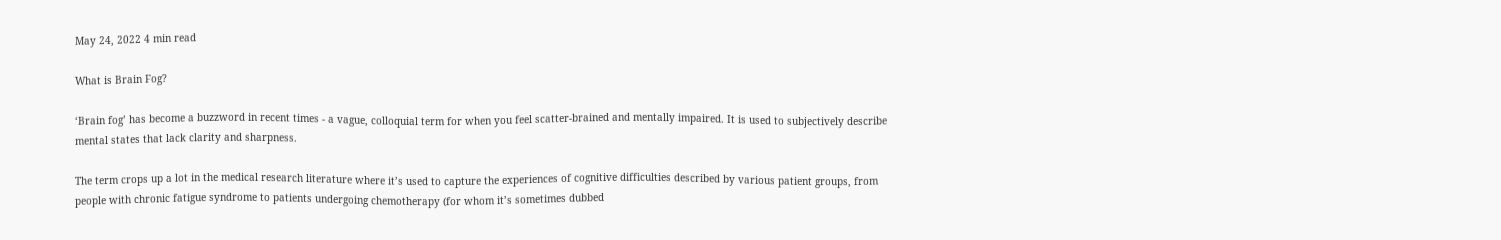May 24, 2022 4 min read

What is Brain Fog?

‘Brain fog’ has become a buzzword in recent times - a vague, colloquial term for when you feel scatter-brained and mentally impaired. It is used to subjectively describe mental states that lack clarity and sharpness.

The term crops up a lot in the medical research literature where it’s used to capture the experiences of cognitive difficulties described by various patient groups, from people with chronic fatigue syndrome to patients undergoing chemotherapy (for whom it’s sometimes dubbed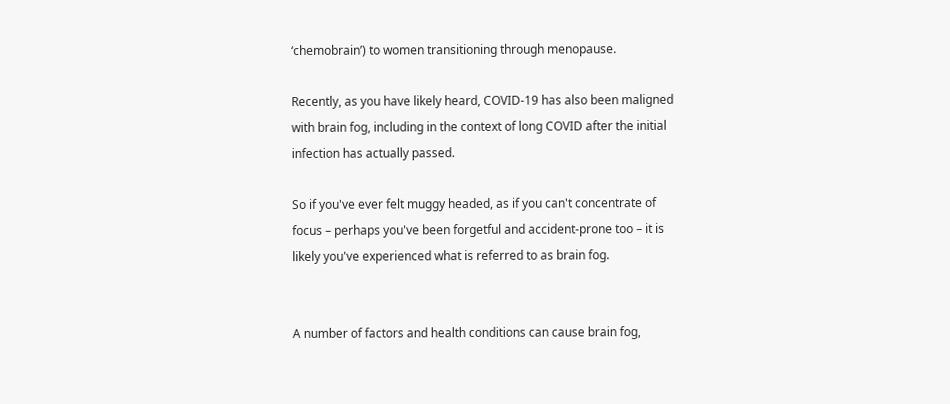‘chemobrain’) to women transitioning through menopause.

Recently, as you have likely heard, COVID-19 has also been maligned with brain fog, including in the context of long COVID after the initial infection has actually passed.

So if you've ever felt muggy headed, as if you can't concentrate of focus – perhaps you've been forgetful and accident-prone too – it is likely you've experienced what is referred to as brain fog.


A number of factors and health conditions can cause brain fog,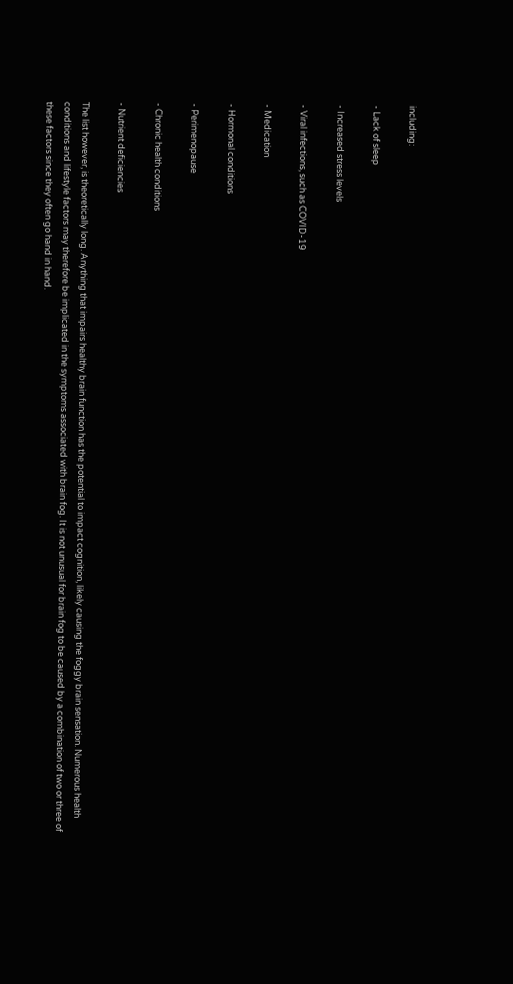including:

- Lack of sleep

- Increased stress levels

- Viral infections, such as COVID-19

- Medication

- Hormonal conditions

- Perimenopause

- Chronic health conditions

- Nutrient deficiencies

The list however, is theoretically long. Anything that impairs healthy brain function has the potential to impact cognition, likely causing the foggy brain sensation. Numerous health conditions and lifestyle factors may therefore be implicated in the symptoms associated with brain fog. It is not unusual for brain fog to be caused by a combination of two or three of these factors since they often go hand in hand.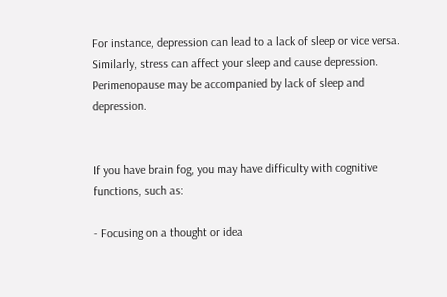For instance, depression can lead to a lack of sleep or vice versa. Similarly, stress can affect your sleep and cause depression. Perimenopause may be accompanied by lack of sleep and depression.


If you have brain fog, you may have difficulty with cognitive functions, such as:

- Focusing on a thought or idea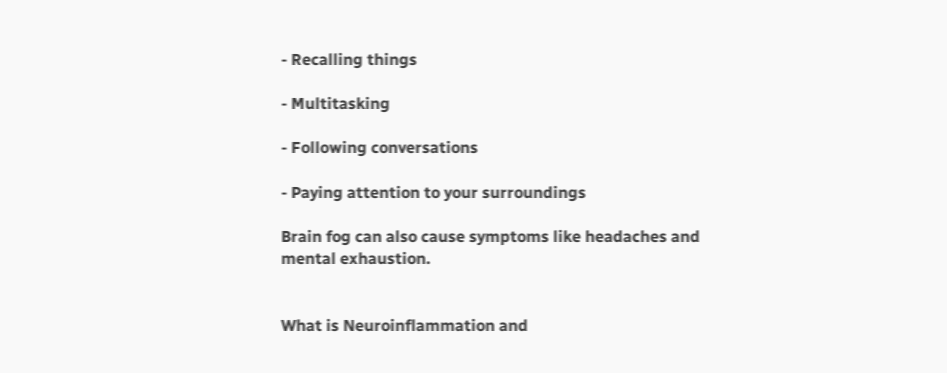- Recalling things

- Multitasking

- Following conversations

- Paying attention to your surroundings

Brain fog can also cause symptoms like headaches and mental exhaustion.


What is Neuroinflammation and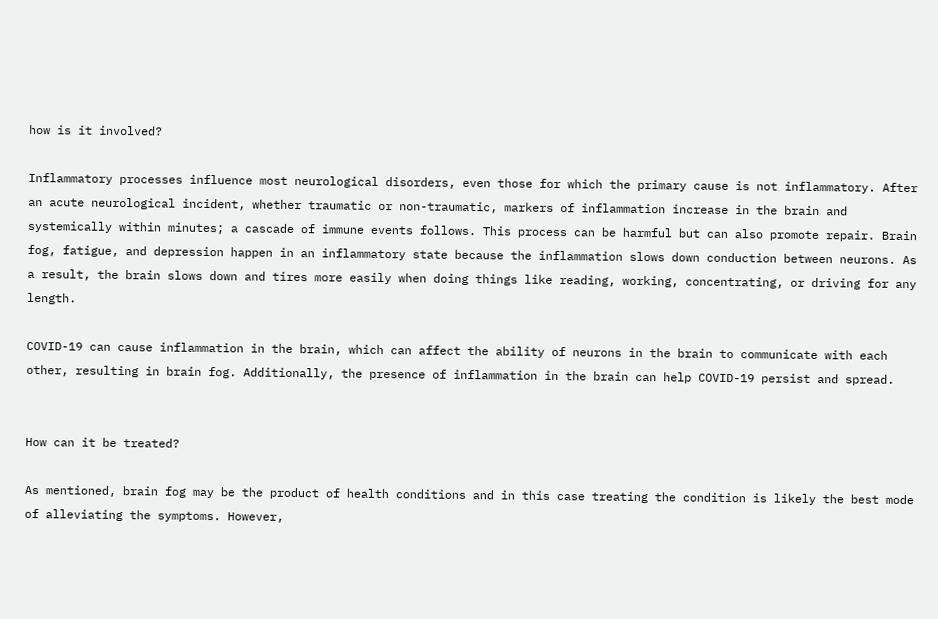how is it involved?

Inflammatory processes influence most neurological disorders, even those for which the primary cause is not inflammatory. After an acute neurological incident, whether traumatic or non-traumatic, markers of inflammation increase in the brain and systemically within minutes; a cascade of immune events follows. This process can be harmful but can also promote repair. Brain fog, fatigue, and depression happen in an inflammatory state because the inflammation slows down conduction between neurons. As a result, the brain slows down and tires more easily when doing things like reading, working, concentrating, or driving for any length.

COVID-19 can cause inflammation in the brain, which can affect the ability of neurons in the brain to communicate with each other, resulting in brain fog. Additionally, the presence of inflammation in the brain can help COVID-19 persist and spread.


How can it be treated?

As mentioned, brain fog may be the product of health conditions and in this case treating the condition is likely the best mode of alleviating the symptoms. However,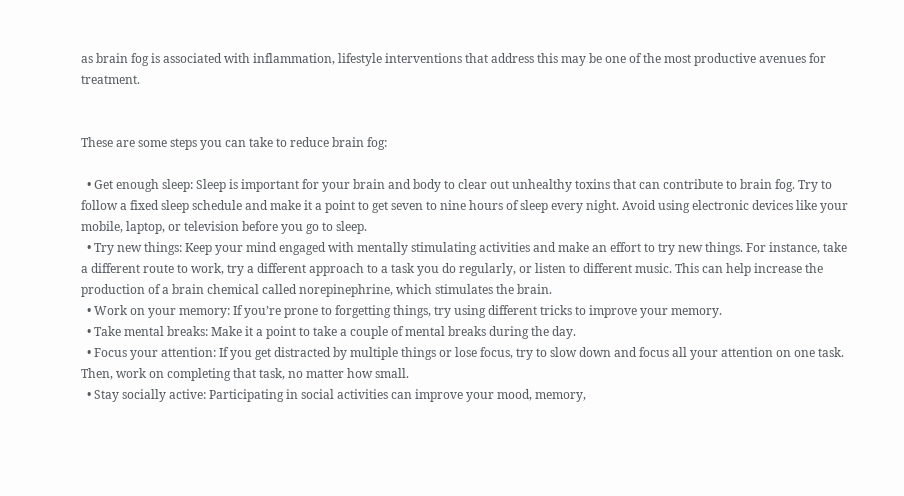as brain fog is associated with inflammation, lifestyle interventions that address this may be one of the most productive avenues for treatment.


These are some steps you can take to reduce brain fog:

  • Get enough sleep: Sleep is important for your brain and body to clear out unhealthy toxins that can contribute to brain fog. Try to follow a fixed sleep schedule and make it a point to get seven to nine hours of sleep every night. Avoid using electronic devices like your mobile, laptop, or television before you go to sleep.
  • Try new things: Keep your mind engaged with mentally stimulating activities and make an effort to try new things. For instance, take a different route to work, try a different approach to a task you do regularly, or listen to different music. This can help increase the production of a brain chemical called norepinephrine, which stimulates the brain.
  • Work on your memory: If you’re prone to forgetting things, try using different tricks to improve your memory.
  • Take mental breaks: Make it a point to take a couple of mental breaks during the day.
  • Focus your attention: If you get distracted by multiple things or lose focus, try to slow down and focus all your attention on one task. Then, work on completing that task, no matter how small.
  • Stay socially active: Participating in social activities can improve your mood, memory,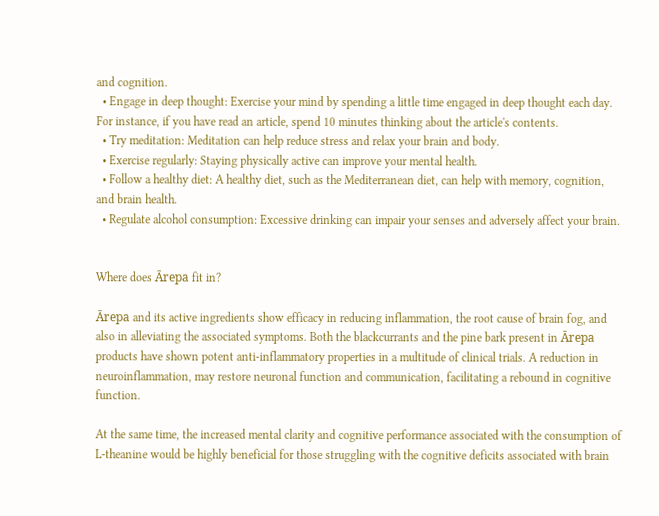and cognition.
  • Engage in deep thought: Exercise your mind by spending a little time engaged in deep thought each day. For instance, if you have read an article, spend 10 minutes thinking about the article's contents.
  • Try meditation: Meditation can help reduce stress and relax your brain and body.
  • Exercise regularly: Staying physically active can improve your mental health.
  • Follow a healthy diet: A healthy diet, such as the Mediterranean diet, can help with memory, cognition, and brain health.
  • Regulate alcohol consumption: Excessive drinking can impair your senses and adversely affect your brain.


Where does Ārepa fit in?

Ārepa and its active ingredients show efficacy in reducing inflammation, the root cause of brain fog, and also in alleviating the associated symptoms. Both the blackcurrants and the pine bark present in Ārepa products have shown potent anti-inflammatory properties in a multitude of clinical trials. A reduction in neuroinflammation, may restore neuronal function and communication, facilitating a rebound in cognitive function.

At the same time, the increased mental clarity and cognitive performance associated with the consumption of L-theanine would be highly beneficial for those struggling with the cognitive deficits associated with brain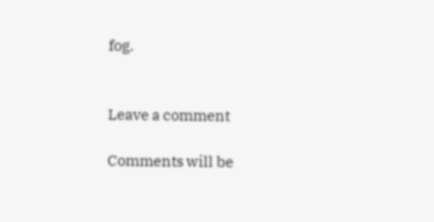fog.


Leave a comment

Comments will be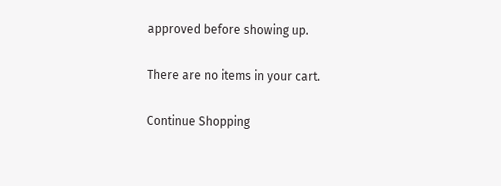approved before showing up.

There are no items in your cart.

Continue Shopping